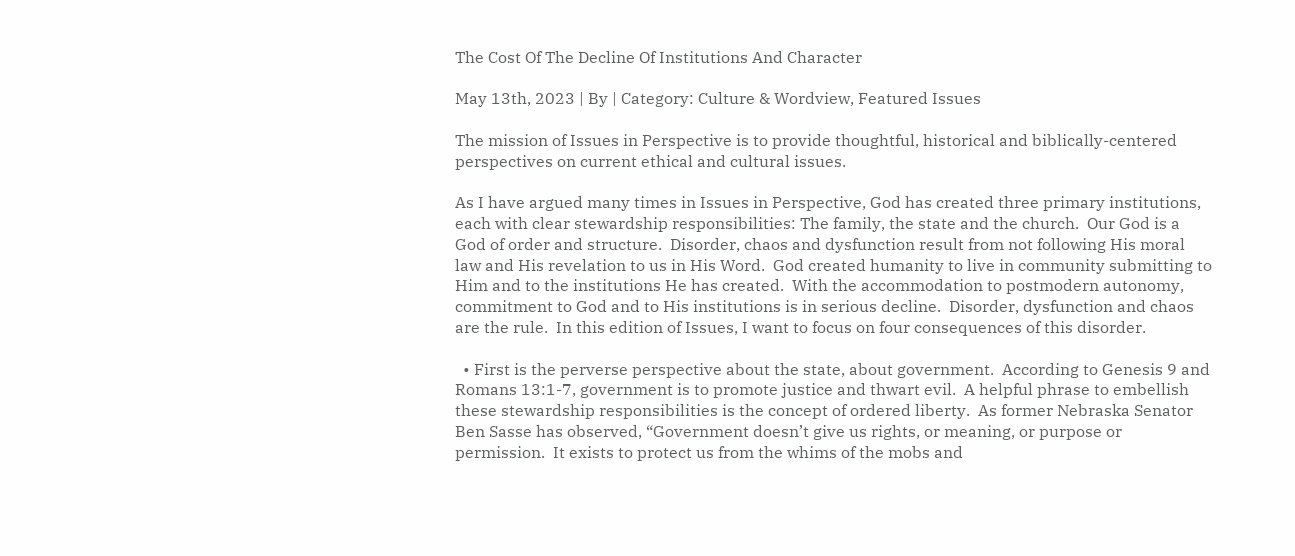The Cost Of The Decline Of Institutions And Character

May 13th, 2023 | By | Category: Culture & Wordview, Featured Issues

The mission of Issues in Perspective is to provide thoughtful, historical and biblically-centered perspectives on current ethical and cultural issues.

As I have argued many times in Issues in Perspective, God has created three primary institutions, each with clear stewardship responsibilities: The family, the state and the church.  Our God is a God of order and structure.  Disorder, chaos and dysfunction result from not following His moral law and His revelation to us in His Word.  God created humanity to live in community submitting to Him and to the institutions He has created.  With the accommodation to postmodern autonomy, commitment to God and to His institutions is in serious decline.  Disorder, dysfunction and chaos are the rule.  In this edition of Issues, I want to focus on four consequences of this disorder.

  • First is the perverse perspective about the state, about government.  According to Genesis 9 and Romans 13:1-7, government is to promote justice and thwart evil.  A helpful phrase to embellish these stewardship responsibilities is the concept of ordered liberty.  As former Nebraska Senator Ben Sasse has observed, “Government doesn’t give us rights, or meaning, or purpose or permission.  It exists to protect us from the whims of the mobs and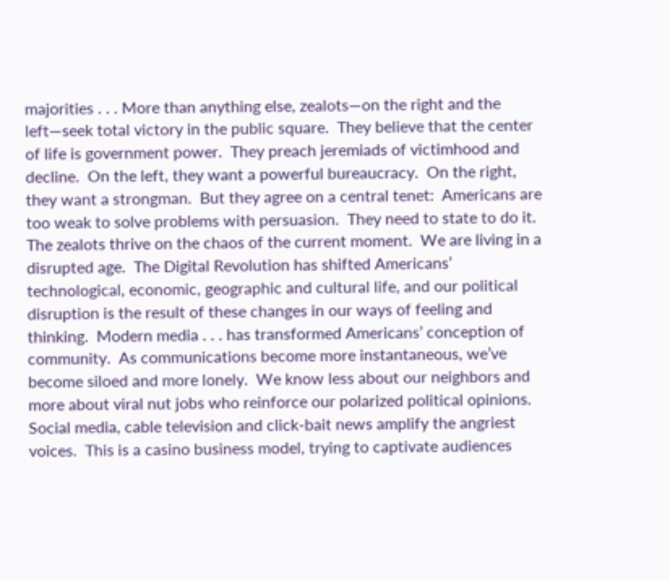majorities . . . More than anything else, zealots—on the right and the left—seek total victory in the public square.  They believe that the center of life is government power.  They preach jeremiads of victimhood and decline.  On the left, they want a powerful bureaucracy.  On the right, they want a strongman.  But they agree on a central tenet:  Americans are too weak to solve problems with persuasion.  They need to state to do it.  The zealots thrive on the chaos of the current moment.  We are living in a disrupted age.  The Digital Revolution has shifted Americans’ technological, economic, geographic and cultural life, and our political disruption is the result of these changes in our ways of feeling and thinking.  Modern media . . . has transformed Americans’ conception of community.  As communications become more instantaneous, we’ve become siloed and more lonely.  We know less about our neighbors and more about viral nut jobs who reinforce our polarized political opinions.  Social media, cable television and click-bait news amplify the angriest voices.  This is a casino business model, trying to captivate audiences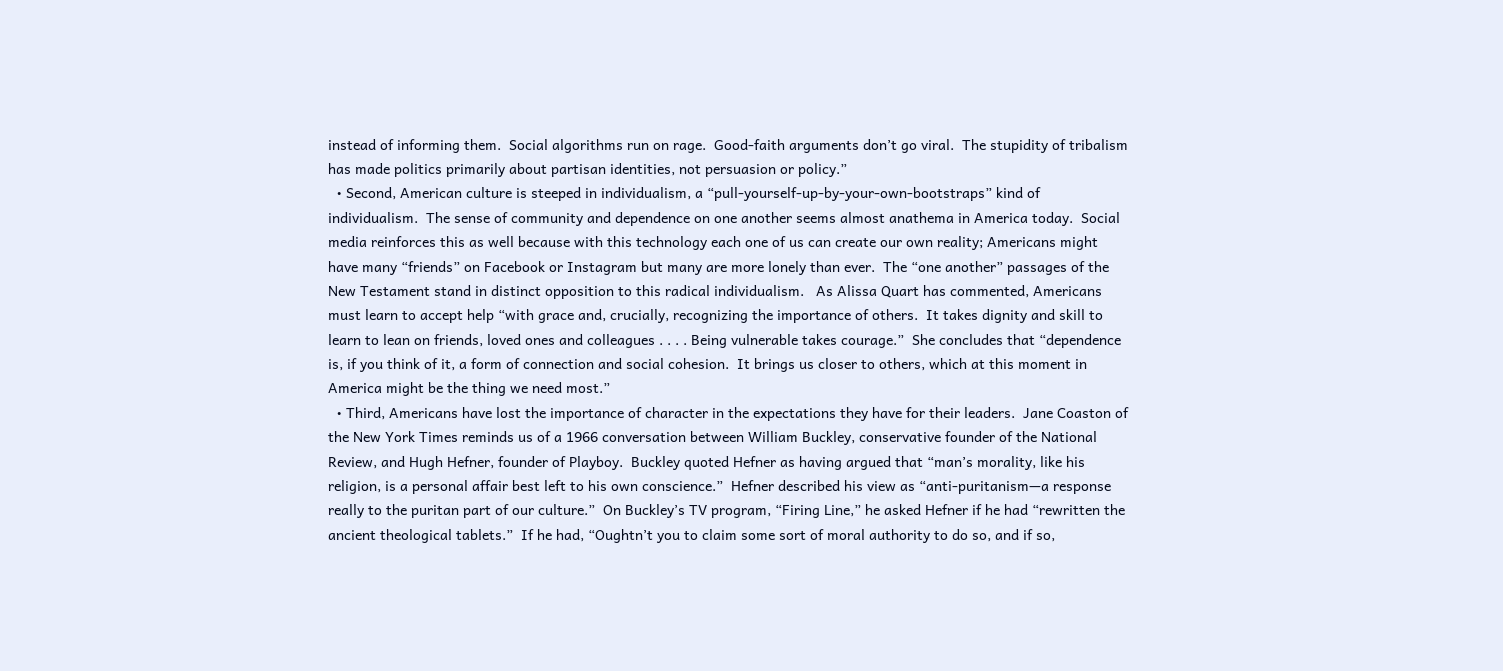instead of informing them.  Social algorithms run on rage.  Good-faith arguments don’t go viral.  The stupidity of tribalism has made politics primarily about partisan identities, not persuasion or policy.”
  • Second, American culture is steeped in individualism, a “pull-yourself-up-by-your-own-bootstraps” kind of individualism.  The sense of community and dependence on one another seems almost anathema in America today.  Social media reinforces this as well because with this technology each one of us can create our own reality; Americans might have many “friends” on Facebook or Instagram but many are more lonely than ever.  The “one another” passages of the New Testament stand in distinct opposition to this radical individualism.   As Alissa Quart has commented, Americans must learn to accept help “with grace and, crucially, recognizing the importance of others.  It takes dignity and skill to learn to lean on friends, loved ones and colleagues . . . . Being vulnerable takes courage.”  She concludes that “dependence is, if you think of it, a form of connection and social cohesion.  It brings us closer to others, which at this moment in America might be the thing we need most.”
  • Third, Americans have lost the importance of character in the expectations they have for their leaders.  Jane Coaston of the New York Times reminds us of a 1966 conversation between William Buckley, conservative founder of the National Review, and Hugh Hefner, founder of Playboy.  Buckley quoted Hefner as having argued that “man’s morality, like his religion, is a personal affair best left to his own conscience.”  Hefner described his view as “anti-puritanism—a response really to the puritan part of our culture.”  On Buckley’s TV program, “Firing Line,” he asked Hefner if he had “rewritten the ancient theological tablets.”  If he had, “Oughtn’t you to claim some sort of moral authority to do so, and if so,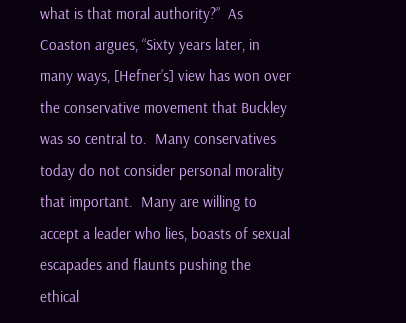what is that moral authority?”  As Coaston argues, “Sixty years later, in many ways, [Hefner’s] view has won over the conservative movement that Buckley was so central to.  Many conservatives today do not consider personal morality that important.  Many are willing to accept a leader who lies, boasts of sexual escapades and flaunts pushing the ethical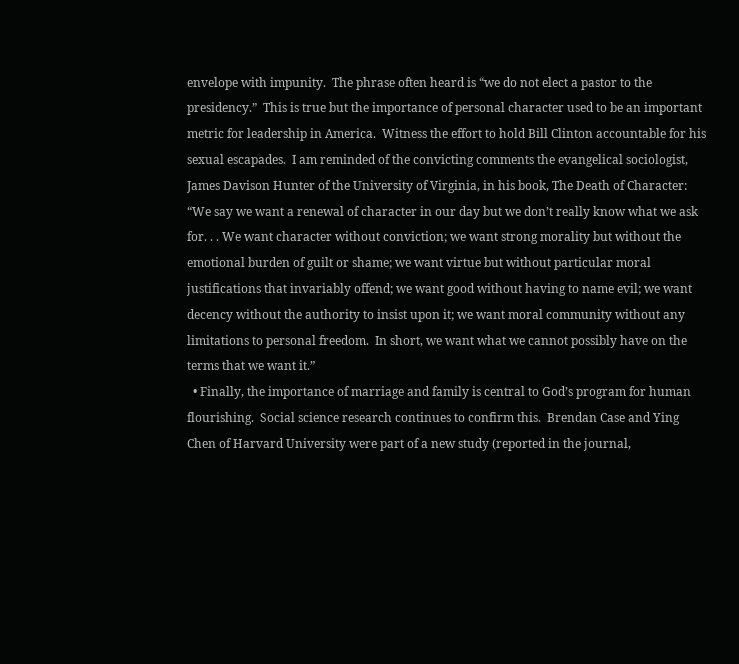envelope with impunity.  The phrase often heard is “we do not elect a pastor to the presidency.”  This is true but the importance of personal character used to be an important metric for leadership in America.  Witness the effort to hold Bill Clinton accountable for his sexual escapades.  I am reminded of the convicting comments the evangelical sociologist, James Davison Hunter of the University of Virginia, in his book, The Death of Character:  “We say we want a renewal of character in our day but we don’t really know what we ask for. . . We want character without conviction; we want strong morality but without the emotional burden of guilt or shame; we want virtue but without particular moral justifications that invariably offend; we want good without having to name evil; we want decency without the authority to insist upon it; we want moral community without any limitations to personal freedom.  In short, we want what we cannot possibly have on the terms that we want it.”
  • Finally, the importance of marriage and family is central to God’s program for human flourishing.  Social science research continues to confirm this.  Brendan Case and Ying Chen of Harvard University were part of a new study (reported in the journal,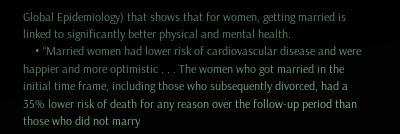Global Epidemiology) that shows that for women, getting married is linked to significantly better physical and mental health.
    • “Married women had lower risk of cardiovascular disease and were happier and more optimistic . . . The women who got married in the initial time frame, including those who subsequently divorced, had a 35% lower risk of death for any reason over the follow-up period than those who did not marry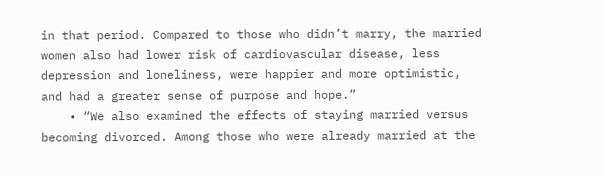in that period. Compared to those who didn’t marry, the married women also had lower risk of cardiovascular disease, less depression and loneliness, were happier and more optimistic, and had a greater sense of purpose and hope.”
    • “We also examined the effects of staying married versus becoming divorced. Among those who were already married at the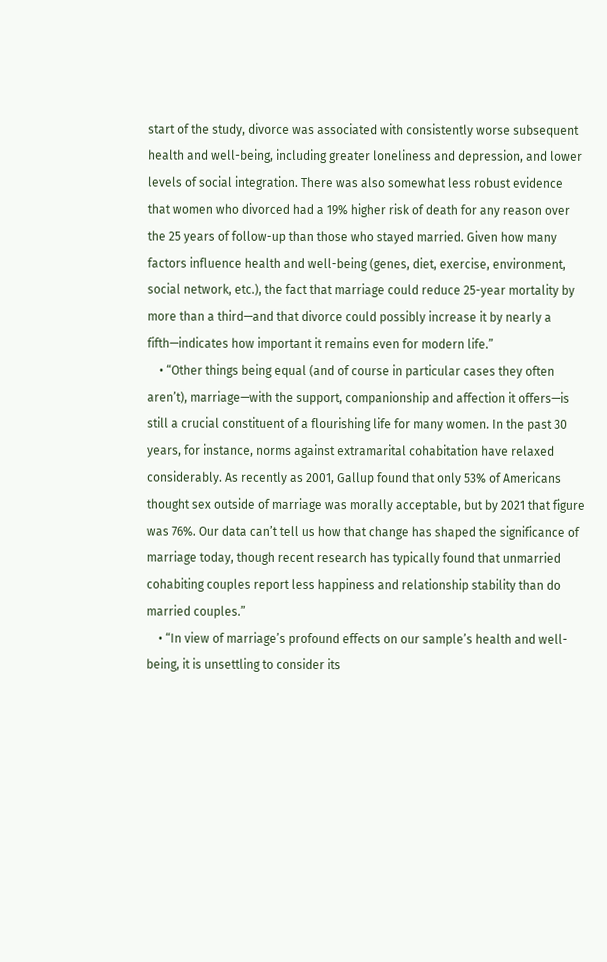start of the study, divorce was associated with consistently worse subsequent health and well-being, including greater loneliness and depression, and lower levels of social integration. There was also somewhat less robust evidence that women who divorced had a 19% higher risk of death for any reason over the 25 years of follow-up than those who stayed married. Given how many factors influence health and well-being (genes, diet, exercise, environment, social network, etc.), the fact that marriage could reduce 25-year mortality by more than a third—and that divorce could possibly increase it by nearly a fifth—indicates how important it remains even for modern life.”
    • “Other things being equal (and of course in particular cases they often aren’t), marriage—with the support, companionship and affection it offers—is still a crucial constituent of a flourishing life for many women. In the past 30 years, for instance, norms against extramarital cohabitation have relaxed considerably. As recently as 2001, Gallup found that only 53% of Americans thought sex outside of marriage was morally acceptable, but by 2021 that figure was 76%. Our data can’t tell us how that change has shaped the significance of marriage today, though recent research has typically found that unmarried cohabiting couples report less happiness and relationship stability than do married couples.”
    • “In view of marriage’s profound effects on our sample’s health and well-being, it is unsettling to consider its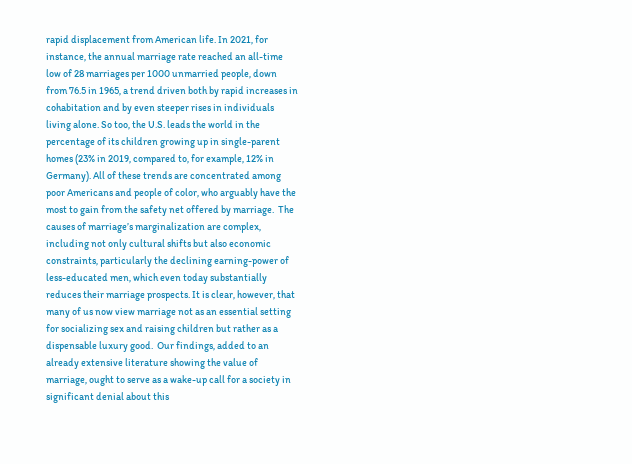rapid displacement from American life. In 2021, for instance, the annual marriage rate reached an all-time low of 28 marriages per 1000 unmarried people, down from 76.5 in 1965, a trend driven both by rapid increases in cohabitation and by even steeper rises in individuals living alone. So too, the U.S. leads the world in the percentage of its children growing up in single-parent homes (23% in 2019, compared to, for example, 12% in Germany). All of these trends are concentrated among poor Americans and people of color, who arguably have the most to gain from the safety net offered by marriage.  The causes of marriage’s marginalization are complex, including not only cultural shifts but also economic constraints, particularly the declining earning-power of less-educated men, which even today substantially reduces their marriage prospects. It is clear, however, that many of us now view marriage not as an essential setting for socializing sex and raising children but rather as a dispensable luxury good.  Our findings, added to an already extensive literature showing the value of marriage, ought to serve as a wake-up call for a society in significant denial about this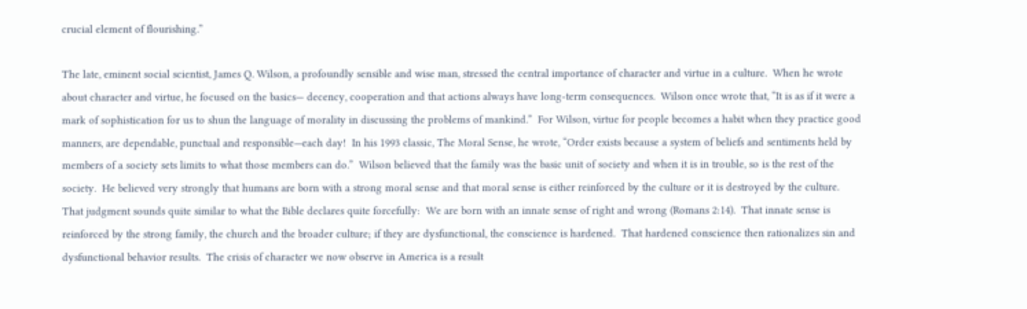crucial element of flourishing.”

The late, eminent social scientist, James Q. Wilson, a profoundly sensible and wise man, stressed the central importance of character and virtue in a culture.  When he wrote about character and virtue, he focused on the basics— decency, cooperation and that actions always have long-term consequences.  Wilson once wrote that, “It is as if it were a mark of sophistication for us to shun the language of morality in discussing the problems of mankind.”  For Wilson, virtue for people becomes a habit when they practice good manners, are dependable, punctual and responsible—each day!  In his 1993 classic, The Moral Sense, he wrote, “Order exists because a system of beliefs and sentiments held by members of a society sets limits to what those members can do.”  Wilson believed that the family was the basic unit of society and when it is in trouble, so is the rest of the society.  He believed very strongly that humans are born with a strong moral sense and that moral sense is either reinforced by the culture or it is destroyed by the culture.  That judgment sounds quite similar to what the Bible declares quite forcefully:  We are born with an innate sense of right and wrong (Romans 2:14).  That innate sense is reinforced by the strong family, the church and the broader culture; if they are dysfunctional, the conscience is hardened.  That hardened conscience then rationalizes sin and dysfunctional behavior results.  The crisis of character we now observe in America is a result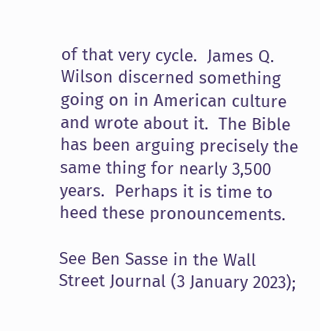of that very cycle.  James Q. Wilson discerned something going on in American culture and wrote about it.  The Bible has been arguing precisely the same thing for nearly 3,500 years.  Perhaps it is time to heed these pronouncements.

See Ben Sasse in the Wall Street Journal (3 January 2023);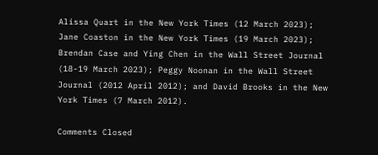Alissa Quart in the New York Times (12 March 2023); Jane Coaston in the New York Times (19 March 2023); Brendan Case and Ying Chen in the Wall Street Journal (18-19 March 2023); Peggy Noonan in the Wall Street Journal (2012 April 2012); and David Brooks in the New York Times (7 March 2012).

Comments Closed